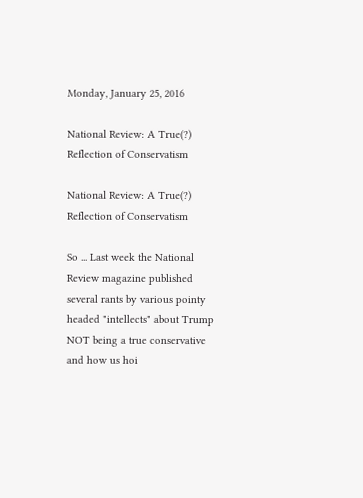Monday, January 25, 2016

National Review: A True(?) Reflection of Conservatism

National Review: A True(?) Reflection of Conservatism

So ... Last week the National Review magazine published several rants by various pointy headed "intellects" about Trump NOT being a true conservative and how us hoi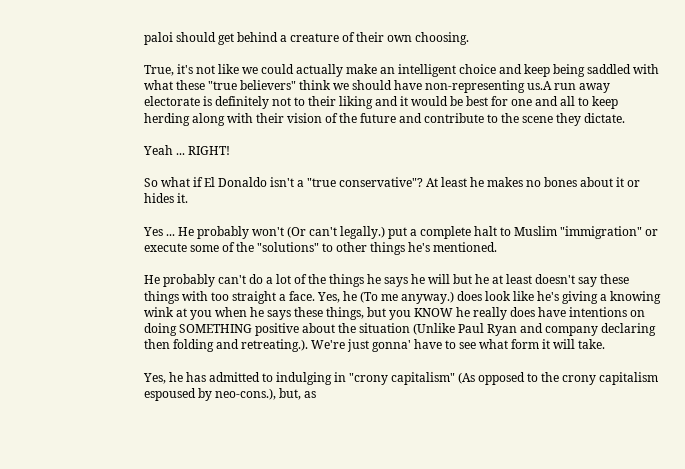paloi should get behind a creature of their own choosing.

True, it's not like we could actually make an intelligent choice and keep being saddled with what these "true believers" think we should have non-representing us.A run away electorate is definitely not to their liking and it would be best for one and all to keep herding along with their vision of the future and contribute to the scene they dictate.

Yeah ... RIGHT!

So what if El Donaldo isn't a "true conservative"? At least he makes no bones about it or hides it.

Yes ... He probably won't (Or can't legally.) put a complete halt to Muslim "immigration" or execute some of the "solutions" to other things he's mentioned.

He probably can't do a lot of the things he says he will but he at least doesn't say these things with too straight a face. Yes, he (To me anyway.) does look like he's giving a knowing wink at you when he says these things, but you KNOW he really does have intentions on doing SOMETHING positive about the situation (Unlike Paul Ryan and company declaring then folding and retreating.). We're just gonna' have to see what form it will take.

Yes, he has admitted to indulging in "crony capitalism" (As opposed to the crony capitalism espoused by neo-cons.), but, as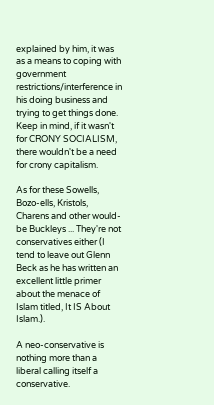explained by him, it was as a means to coping with government restrictions/interference in his doing business and trying to get things done. Keep in mind, if it wasn't for CRONY SOCIALISM, there wouldn't be a need for crony capitalism.

As for these Sowells, Bozo-ells, Kristols, Charens and other would-be Buckleys ... They're not conservatives either (I tend to leave out Glenn Beck as he has written an excellent little primer about the menace of Islam titled, It IS About Islam.).

A neo-conservative is nothing more than a liberal calling itself a conservative.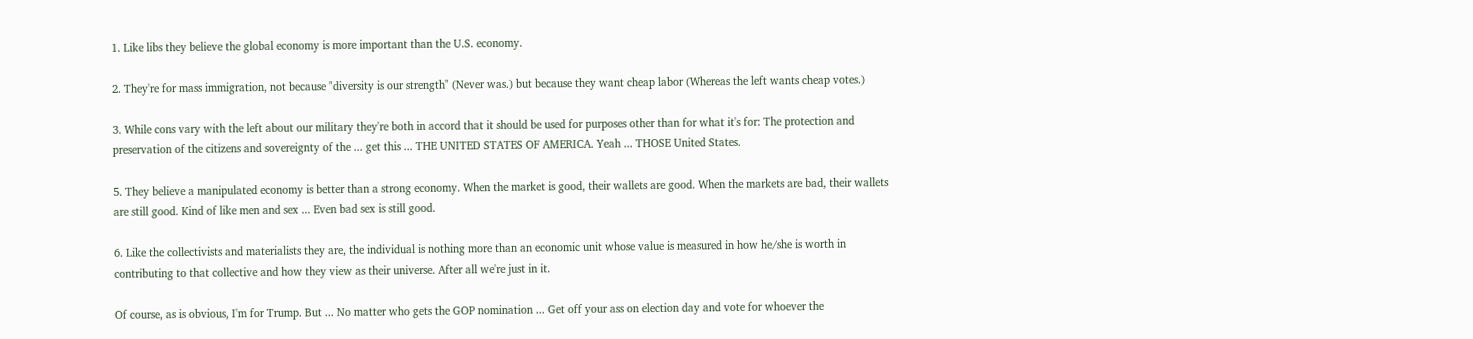1. Like libs they believe the global economy is more important than the U.S. economy.

2. They're for mass immigration, not because "diversity is our strength" (Never was.) but because they want cheap labor (Whereas the left wants cheap votes.)

3. While cons vary with the left about our military they're both in accord that it should be used for purposes other than for what it's for: The protection and preservation of the citizens and sovereignty of the ... get this ... THE UNITED STATES OF AMERICA. Yeah ... THOSE United States.

5. They believe a manipulated economy is better than a strong economy. When the market is good, their wallets are good. When the markets are bad, their wallets are still good. Kind of like men and sex ... Even bad sex is still good.

6. Like the collectivists and materialists they are, the individual is nothing more than an economic unit whose value is measured in how he/she is worth in contributing to that collective and how they view as their universe. After all we're just in it.

Of course, as is obvious, I'm for Trump. But ... No matter who gets the GOP nomination ... Get off your ass on election day and vote for whoever the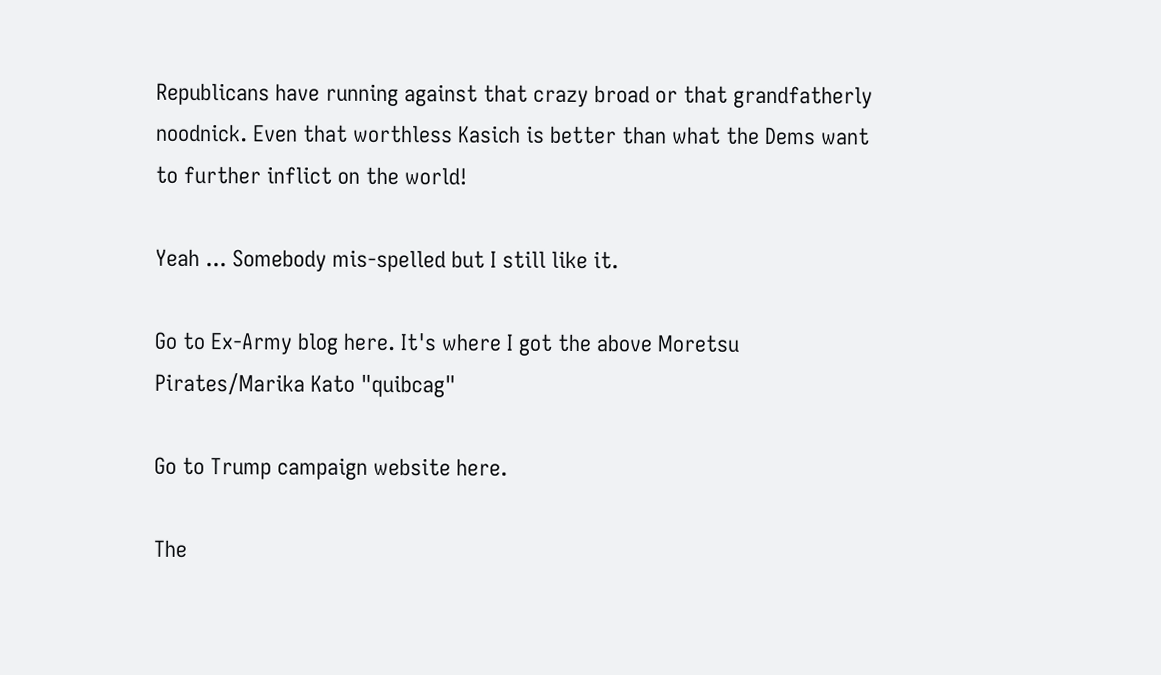Republicans have running against that crazy broad or that grandfatherly noodnick. Even that worthless Kasich is better than what the Dems want to further inflict on the world!

Yeah ... Somebody mis-spelled but I still like it.

Go to Ex-Army blog here. It's where I got the above Moretsu Pirates/Marika Kato "quibcag"

Go to Trump campaign website here.

The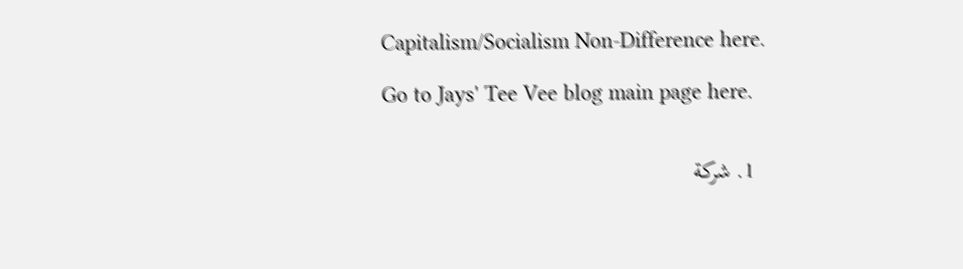Capitalism/Socialism Non-Difference here.

Go to Jays' Tee Vee blog main page here.


  1. شركة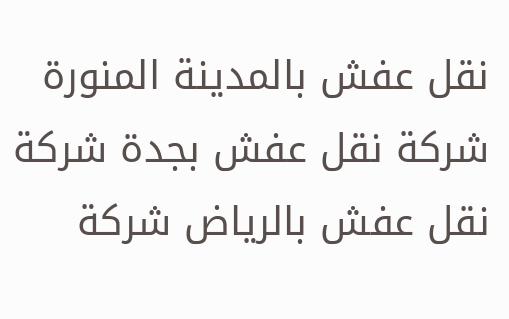نقل عفش بالمدينة المنورة شركة نقل عفش بجدة شركة نقل عفش بالرياض شركة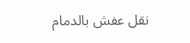نقل عفش بالدمام